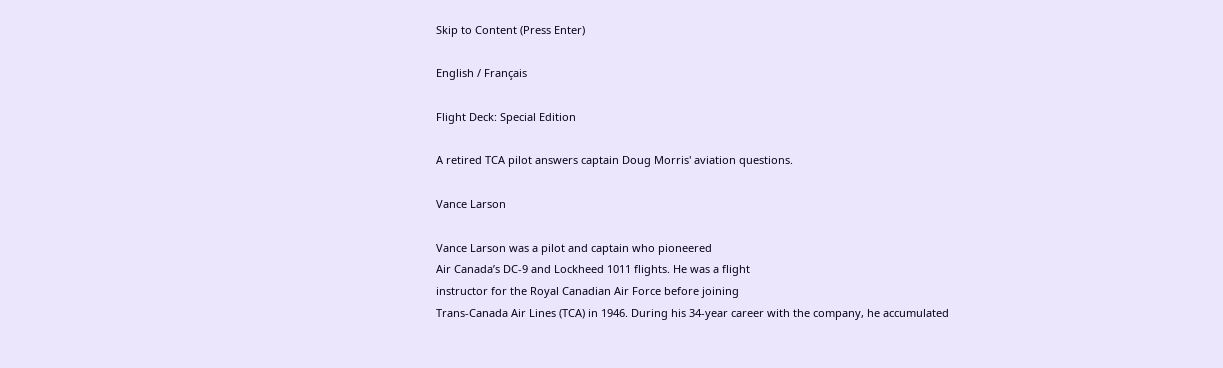Skip to Content (Press Enter)

English / Français

Flight Deck: Special Edition

A retired TCA pilot answers captain Doug Morris' aviation questions.

Vance Larson

Vance Larson was a pilot and captain who pioneered
Air Canada’s DC-9 and Lockheed 1011 flights. He was a flight
instructor for the Royal Canadian Air Force before joining
Trans-Canada Air Lines (TCA) in 1946. During his 34-year career with the company, he accumulated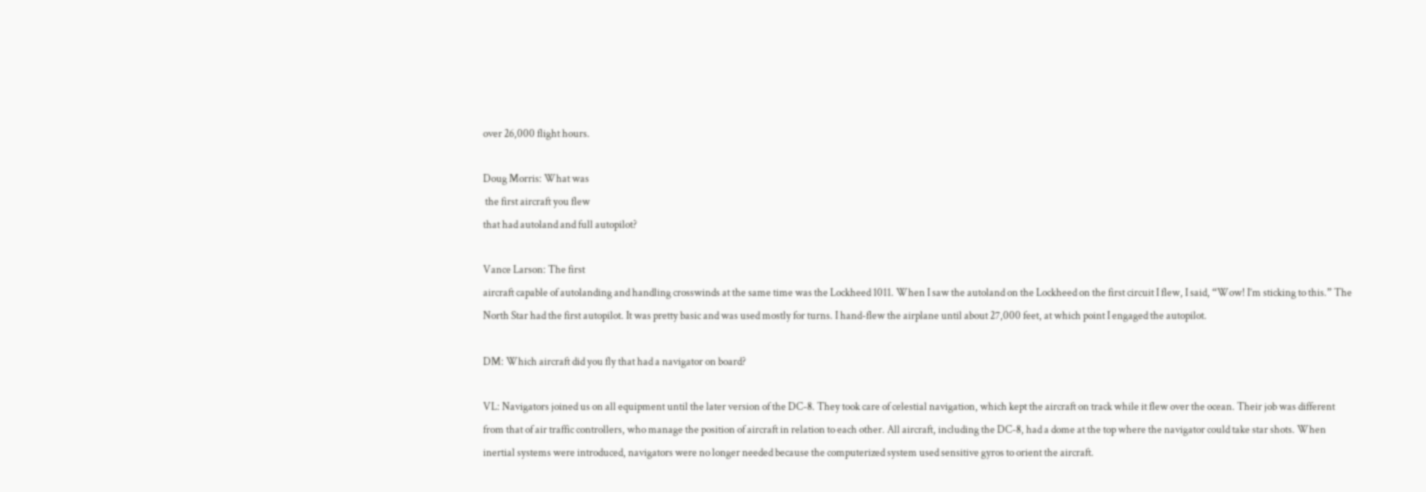over 26,000 flight hours.

Doug Morris: What was
 the first aircraft you flew
that had autoland and full autopilot?

Vance Larson: The first
aircraft capable of autolanding and handling crosswinds at the same time was the Lockheed 1011. When I saw the autoland on the Lockheed on the first circuit I flew, I said, “Wow! I’m sticking to this.” The North Star had the first autopilot. It was pretty basic and was used mostly for turns. I hand-flew the airplane until about 27,000 feet, at which point I engaged the autopilot.

DM: Which aircraft did you fly that had a navigator on board?

VL: Navigators joined us on all equipment until the later version of the DC-8. They took care of celestial navigation, which kept the aircraft on track while it flew over the ocean. Their job was different from that of air traffic controllers, who manage the position of aircraft in relation to each other. All aircraft, including the DC-8, had a dome at the top where the navigator could take star shots. When inertial systems were introduced, navigators were no longer needed because the computerized system used sensitive gyros to orient the aircraft.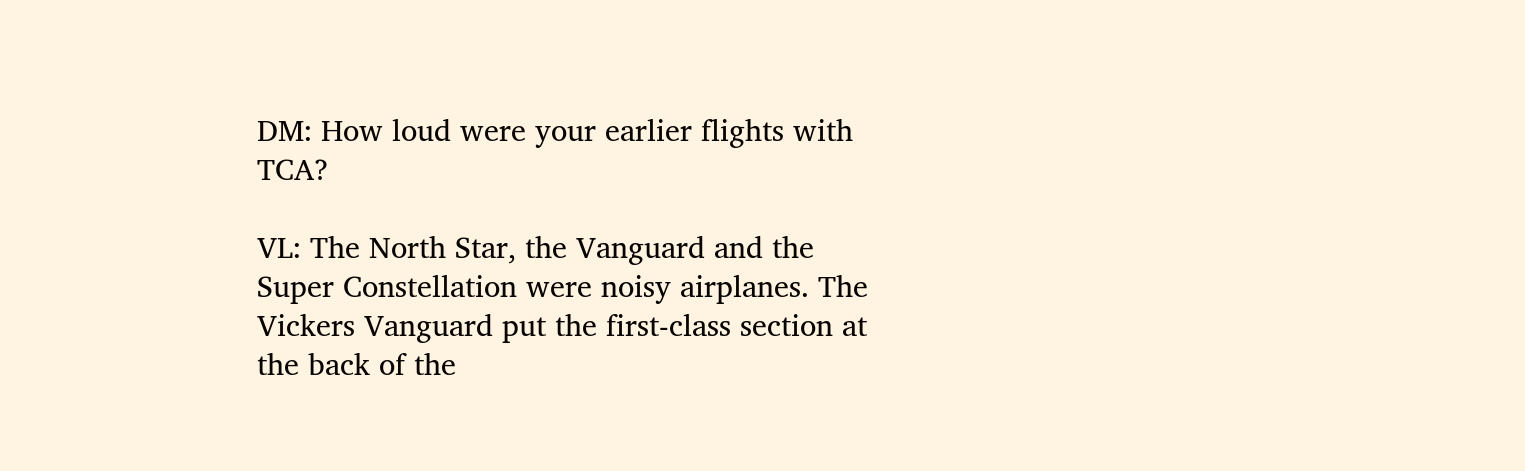DM: How loud were your earlier flights with TCA?

VL: The North Star, the Vanguard and the Super Constellation were noisy airplanes. The Vickers Vanguard put the first-class section at the back of the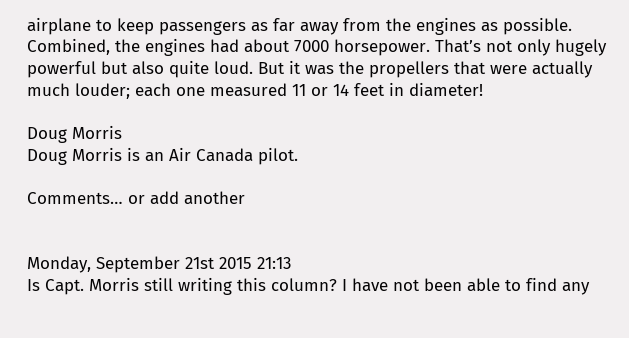airplane to keep passengers as far away from the engines as possible. Combined, the engines had about 7000 horsepower. That’s not only hugely
powerful but also quite loud. But it was the propellers that were actually much louder; each one measured 11 or 14 feet in diameter!

Doug Morris
Doug Morris is an Air Canada pilot.

Comments… or add another


Monday, September 21st 2015 21:13
Is Capt. Morris still writing this column? I have not been able to find any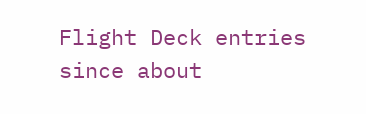Flight Deck entries since about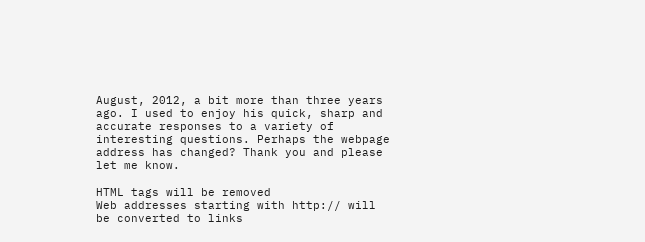August, 2012, a bit more than three years ago. I used to enjoy his quick, sharp and accurate responses to a variety of interesting questions. Perhaps the webpage address has changed? Thank you and please let me know.

HTML tags will be removed
Web addresses starting with http:// will be converted to links